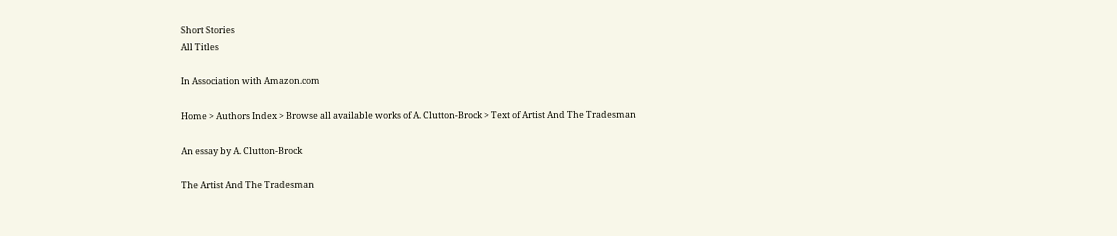Short Stories
All Titles

In Association with Amazon.com

Home > Authors Index > Browse all available works of A. Clutton-Brock > Text of Artist And The Tradesman

An essay by A. Clutton-Brock

The Artist And The Tradesman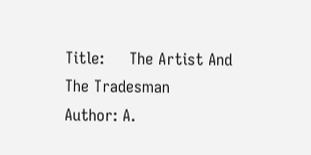Title:     The Artist And The Tradesman
Author: A.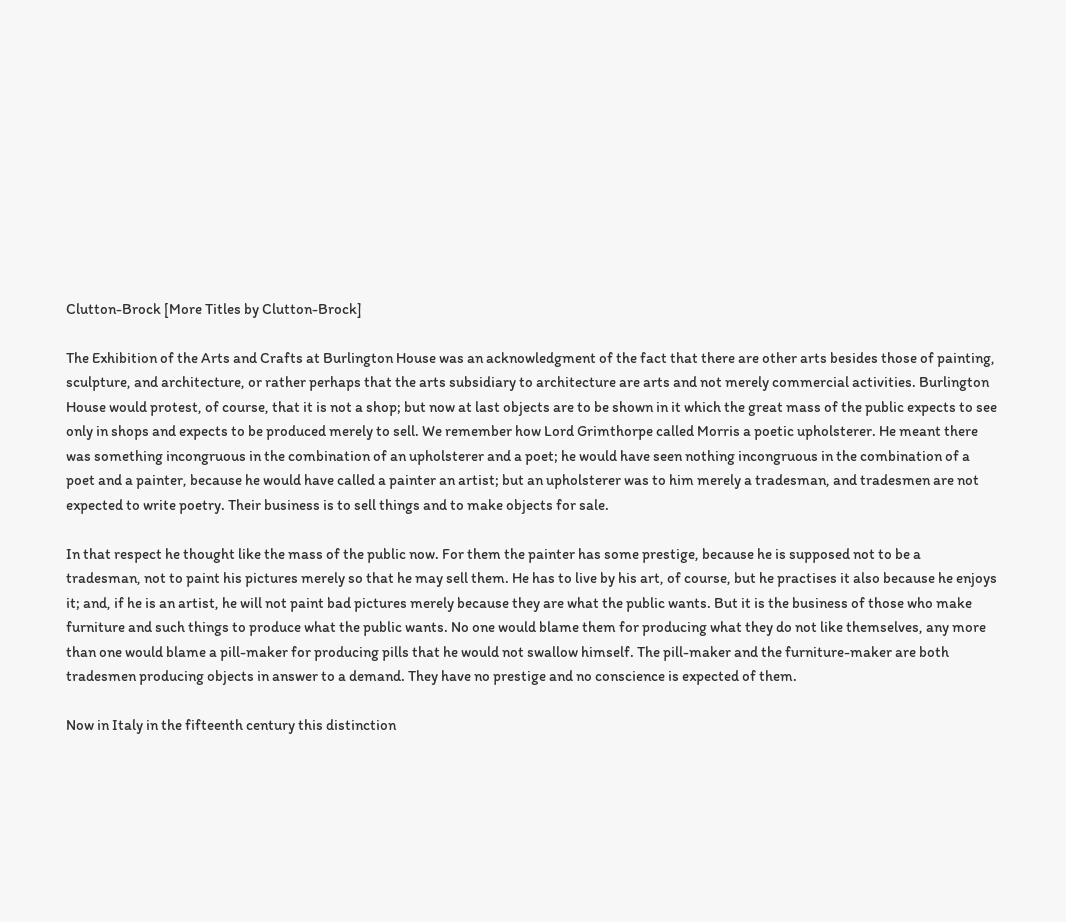Clutton-Brock [More Titles by Clutton-Brock]

The Exhibition of the Arts and Crafts at Burlington House was an acknowledgment of the fact that there are other arts besides those of painting, sculpture, and architecture, or rather perhaps that the arts subsidiary to architecture are arts and not merely commercial activities. Burlington House would protest, of course, that it is not a shop; but now at last objects are to be shown in it which the great mass of the public expects to see only in shops and expects to be produced merely to sell. We remember how Lord Grimthorpe called Morris a poetic upholsterer. He meant there was something incongruous in the combination of an upholsterer and a poet; he would have seen nothing incongruous in the combination of a poet and a painter, because he would have called a painter an artist; but an upholsterer was to him merely a tradesman, and tradesmen are not expected to write poetry. Their business is to sell things and to make objects for sale.

In that respect he thought like the mass of the public now. For them the painter has some prestige, because he is supposed not to be a tradesman, not to paint his pictures merely so that he may sell them. He has to live by his art, of course, but he practises it also because he enjoys it; and, if he is an artist, he will not paint bad pictures merely because they are what the public wants. But it is the business of those who make furniture and such things to produce what the public wants. No one would blame them for producing what they do not like themselves, any more than one would blame a pill-maker for producing pills that he would not swallow himself. The pill-maker and the furniture-maker are both tradesmen producing objects in answer to a demand. They have no prestige and no conscience is expected of them.

Now in Italy in the fifteenth century this distinction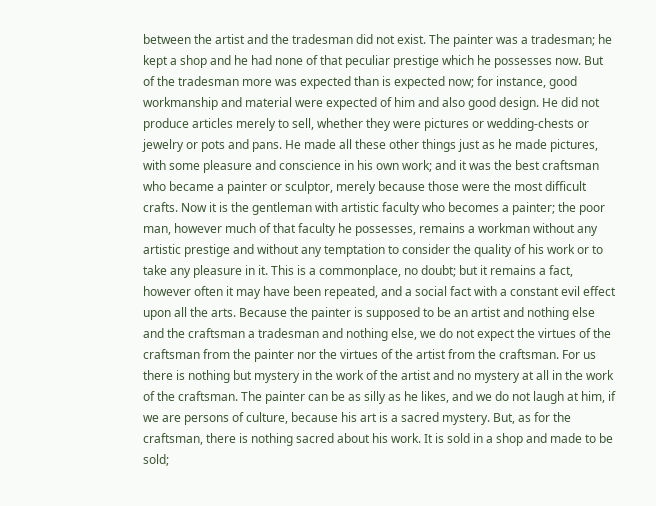between the artist and the tradesman did not exist. The painter was a tradesman; he kept a shop and he had none of that peculiar prestige which he possesses now. But of the tradesman more was expected than is expected now; for instance, good workmanship and material were expected of him and also good design. He did not produce articles merely to sell, whether they were pictures or wedding-chests or jewelry or pots and pans. He made all these other things just as he made pictures, with some pleasure and conscience in his own work; and it was the best craftsman who became a painter or sculptor, merely because those were the most difficult crafts. Now it is the gentleman with artistic faculty who becomes a painter; the poor man, however much of that faculty he possesses, remains a workman without any artistic prestige and without any temptation to consider the quality of his work or to take any pleasure in it. This is a commonplace, no doubt; but it remains a fact, however often it may have been repeated, and a social fact with a constant evil effect upon all the arts. Because the painter is supposed to be an artist and nothing else and the craftsman a tradesman and nothing else, we do not expect the virtues of the craftsman from the painter nor the virtues of the artist from the craftsman. For us there is nothing but mystery in the work of the artist and no mystery at all in the work of the craftsman. The painter can be as silly as he likes, and we do not laugh at him, if we are persons of culture, because his art is a sacred mystery. But, as for the craftsman, there is nothing sacred about his work. It is sold in a shop and made to be sold;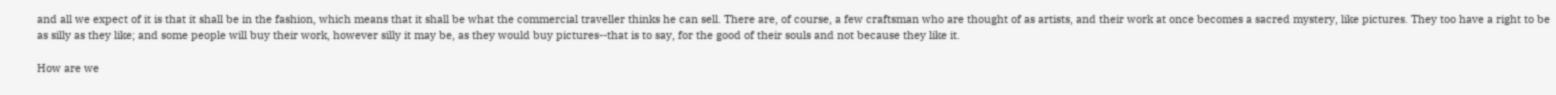and all we expect of it is that it shall be in the fashion, which means that it shall be what the commercial traveller thinks he can sell. There are, of course, a few craftsman who are thought of as artists, and their work at once becomes a sacred mystery, like pictures. They too have a right to be as silly as they like; and some people will buy their work, however silly it may be, as they would buy pictures--that is to say, for the good of their souls and not because they like it.

How are we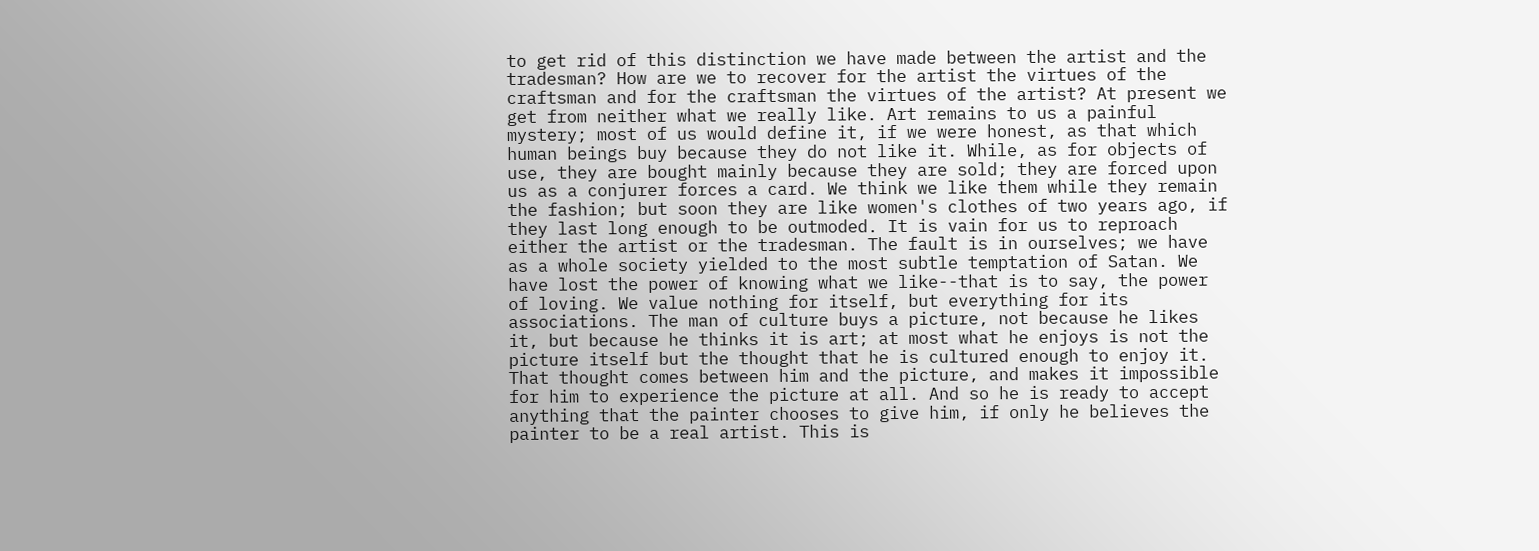to get rid of this distinction we have made between the artist and the tradesman? How are we to recover for the artist the virtues of the craftsman and for the craftsman the virtues of the artist? At present we get from neither what we really like. Art remains to us a painful mystery; most of us would define it, if we were honest, as that which human beings buy because they do not like it. While, as for objects of use, they are bought mainly because they are sold; they are forced upon us as a conjurer forces a card. We think we like them while they remain the fashion; but soon they are like women's clothes of two years ago, if they last long enough to be outmoded. It is vain for us to reproach either the artist or the tradesman. The fault is in ourselves; we have as a whole society yielded to the most subtle temptation of Satan. We have lost the power of knowing what we like--that is to say, the power of loving. We value nothing for itself, but everything for its associations. The man of culture buys a picture, not because he likes it, but because he thinks it is art; at most what he enjoys is not the picture itself but the thought that he is cultured enough to enjoy it. That thought comes between him and the picture, and makes it impossible for him to experience the picture at all. And so he is ready to accept anything that the painter chooses to give him, if only he believes the painter to be a real artist. This is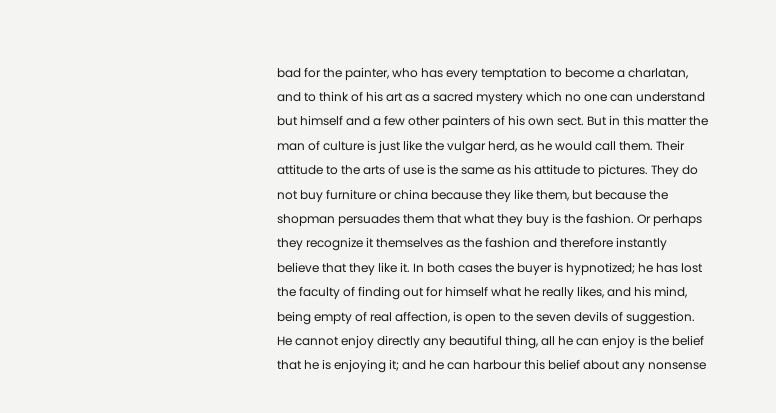bad for the painter, who has every temptation to become a charlatan, and to think of his art as a sacred mystery which no one can understand but himself and a few other painters of his own sect. But in this matter the man of culture is just like the vulgar herd, as he would call them. Their attitude to the arts of use is the same as his attitude to pictures. They do not buy furniture or china because they like them, but because the shopman persuades them that what they buy is the fashion. Or perhaps they recognize it themselves as the fashion and therefore instantly believe that they like it. In both cases the buyer is hypnotized; he has lost the faculty of finding out for himself what he really likes, and his mind, being empty of real affection, is open to the seven devils of suggestion. He cannot enjoy directly any beautiful thing, all he can enjoy is the belief that he is enjoying it; and he can harbour this belief about any nonsense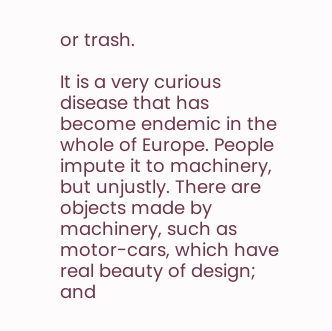or trash.

It is a very curious disease that has become endemic in the whole of Europe. People impute it to machinery, but unjustly. There are objects made by machinery, such as motor-cars, which have real beauty of design; and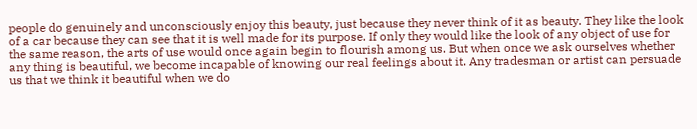people do genuinely and unconsciously enjoy this beauty, just because they never think of it as beauty. They like the look of a car because they can see that it is well made for its purpose. If only they would like the look of any object of use for the same reason, the arts of use would once again begin to flourish among us. But when once we ask ourselves whether any thing is beautiful, we become incapable of knowing our real feelings about it. Any tradesman or artist can persuade us that we think it beautiful when we do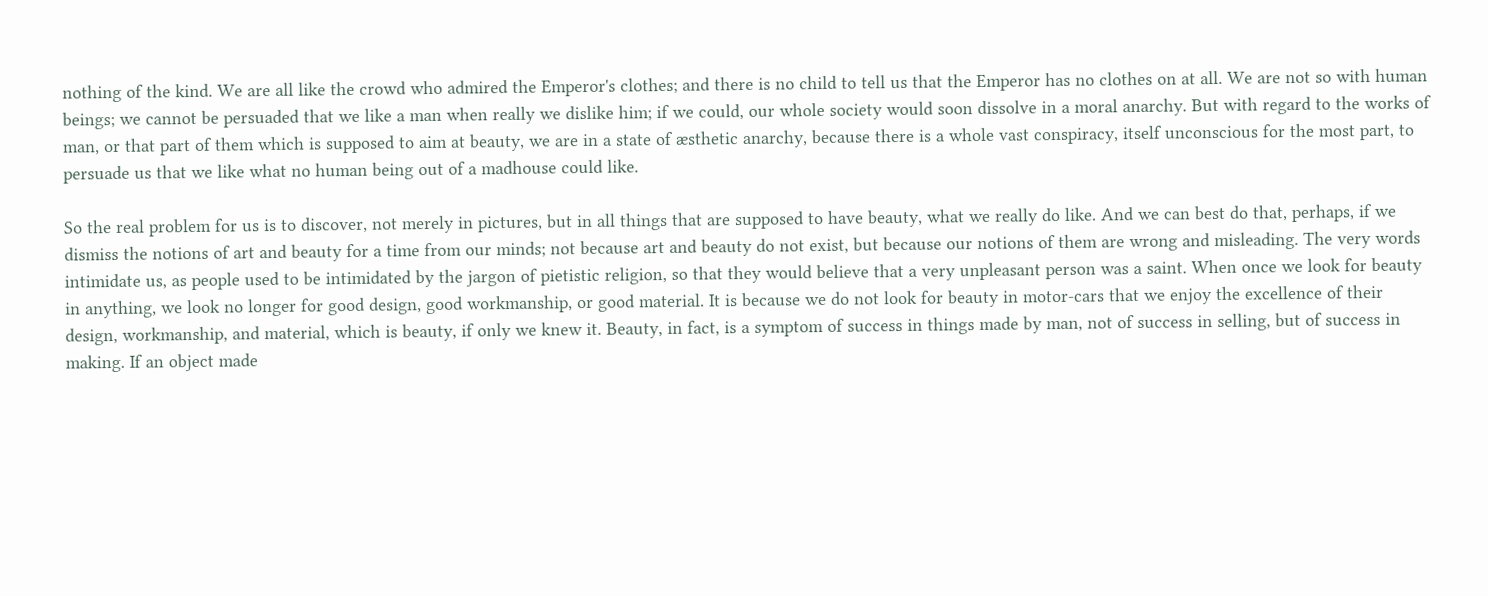nothing of the kind. We are all like the crowd who admired the Emperor's clothes; and there is no child to tell us that the Emperor has no clothes on at all. We are not so with human beings; we cannot be persuaded that we like a man when really we dislike him; if we could, our whole society would soon dissolve in a moral anarchy. But with regard to the works of man, or that part of them which is supposed to aim at beauty, we are in a state of æsthetic anarchy, because there is a whole vast conspiracy, itself unconscious for the most part, to persuade us that we like what no human being out of a madhouse could like.

So the real problem for us is to discover, not merely in pictures, but in all things that are supposed to have beauty, what we really do like. And we can best do that, perhaps, if we dismiss the notions of art and beauty for a time from our minds; not because art and beauty do not exist, but because our notions of them are wrong and misleading. The very words intimidate us, as people used to be intimidated by the jargon of pietistic religion, so that they would believe that a very unpleasant person was a saint. When once we look for beauty in anything, we look no longer for good design, good workmanship, or good material. It is because we do not look for beauty in motor-cars that we enjoy the excellence of their design, workmanship, and material, which is beauty, if only we knew it. Beauty, in fact, is a symptom of success in things made by man, not of success in selling, but of success in making. If an object made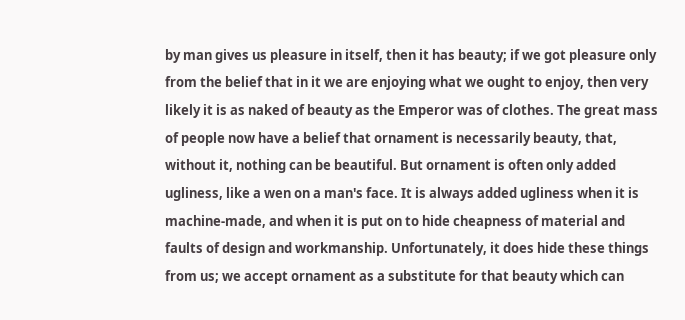by man gives us pleasure in itself, then it has beauty; if we got pleasure only from the belief that in it we are enjoying what we ought to enjoy, then very likely it is as naked of beauty as the Emperor was of clothes. The great mass of people now have a belief that ornament is necessarily beauty, that, without it, nothing can be beautiful. But ornament is often only added ugliness, like a wen on a man's face. It is always added ugliness when it is machine-made, and when it is put on to hide cheapness of material and faults of design and workmanship. Unfortunately, it does hide these things from us; we accept ornament as a substitute for that beauty which can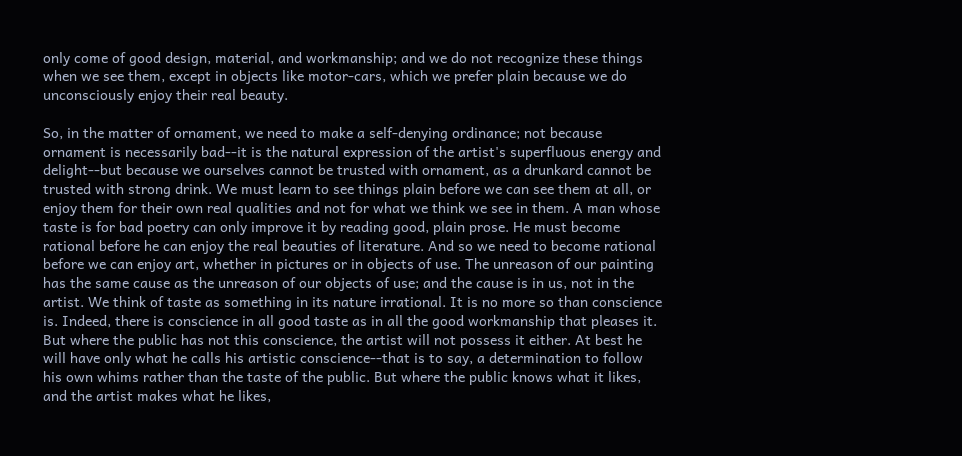only come of good design, material, and workmanship; and we do not recognize these things when we see them, except in objects like motor-cars, which we prefer plain because we do unconsciously enjoy their real beauty.

So, in the matter of ornament, we need to make a self-denying ordinance; not because ornament is necessarily bad--it is the natural expression of the artist's superfluous energy and delight--but because we ourselves cannot be trusted with ornament, as a drunkard cannot be trusted with strong drink. We must learn to see things plain before we can see them at all, or enjoy them for their own real qualities and not for what we think we see in them. A man whose taste is for bad poetry can only improve it by reading good, plain prose. He must become rational before he can enjoy the real beauties of literature. And so we need to become rational before we can enjoy art, whether in pictures or in objects of use. The unreason of our painting has the same cause as the unreason of our objects of use; and the cause is in us, not in the artist. We think of taste as something in its nature irrational. It is no more so than conscience is. Indeed, there is conscience in all good taste as in all the good workmanship that pleases it. But where the public has not this conscience, the artist will not possess it either. At best he will have only what he calls his artistic conscience--that is to say, a determination to follow his own whims rather than the taste of the public. But where the public knows what it likes, and the artist makes what he likes,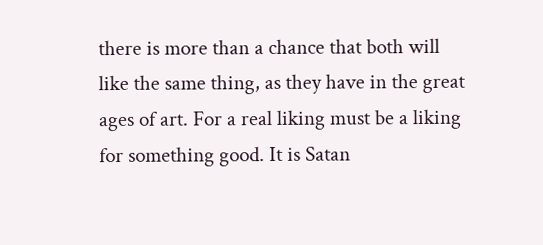there is more than a chance that both will like the same thing, as they have in the great ages of art. For a real liking must be a liking for something good. It is Satan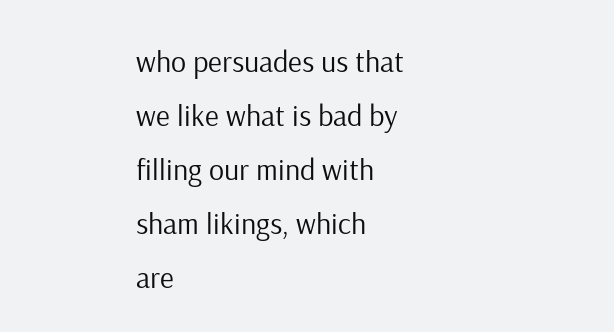who persuades us that we like what is bad by filling our mind with sham likings, which are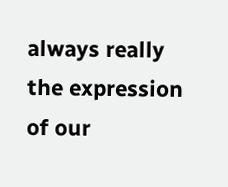always really the expression of our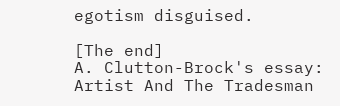egotism disguised.

[The end]
A. Clutton-Brock's essay: Artist And The Tradesman